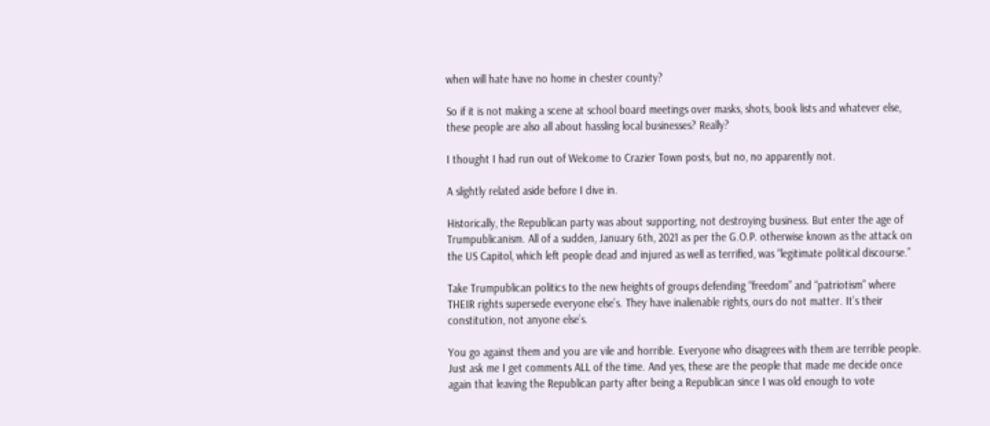when will hate have no home in chester county?

So if it is not making a scene at school board meetings over masks, shots, book lists and whatever else, these people are also all about hassling local businesses? Really?

I thought I had run out of Welcome to Crazier Town posts, but no, no apparently not.

A slightly related aside before I dive in.

Historically, the Republican party was about supporting, not destroying business. But enter the age of Trumpublicanism. All of a sudden, January 6th, 2021 as per the G.O.P. otherwise known as the attack on the US Capitol, which left people dead and injured as well as terrified, was “legitimate political discourse.”

Take Trumpublican politics to the new heights of groups defending “freedom” and “patriotism” where THEIR rights supersede everyone else’s. They have inalienable rights, ours do not matter. It’s their constitution, not anyone else’s.

You go against them and you are vile and horrible. Everyone who disagrees with them are terrible people. Just ask me I get comments ALL of the time. And yes, these are the people that made me decide once again that leaving the Republican party after being a Republican since I was old enough to vote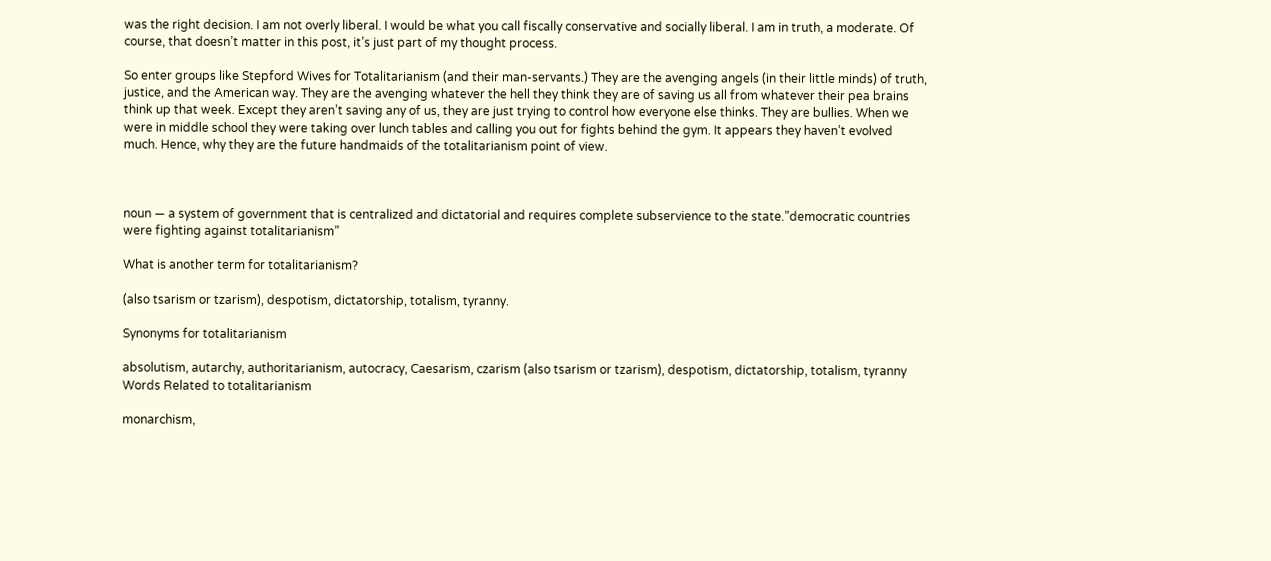was the right decision. I am not overly liberal. I would be what you call fiscally conservative and socially liberal. I am in truth, a moderate. Of course, that doesn’t matter in this post, it’s just part of my thought process.

So enter groups like Stepford Wives for Totalitarianism (and their man-servants.) They are the avenging angels (in their little minds) of truth, justice, and the American way. They are the avenging whatever the hell they think they are of saving us all from whatever their pea brains think up that week. Except they aren’t saving any of us, they are just trying to control how everyone else thinks. They are bullies. When we were in middle school they were taking over lunch tables and calling you out for fights behind the gym. It appears they haven’t evolved much. Hence, why they are the future handmaids of the totalitarianism point of view.



noun — a system of government that is centralized and dictatorial and requires complete subservience to the state.”democratic countries were fighting against totalitarianism”

What is another term for totalitarianism?

(also tsarism or tzarism), despotism, dictatorship, totalism, tyranny.

Synonyms for totalitarianism

absolutism, autarchy, authoritarianism, autocracy, Caesarism, czarism (also tsarism or tzarism), despotism, dictatorship, totalism, tyranny
Words Related to totalitarianism

monarchism,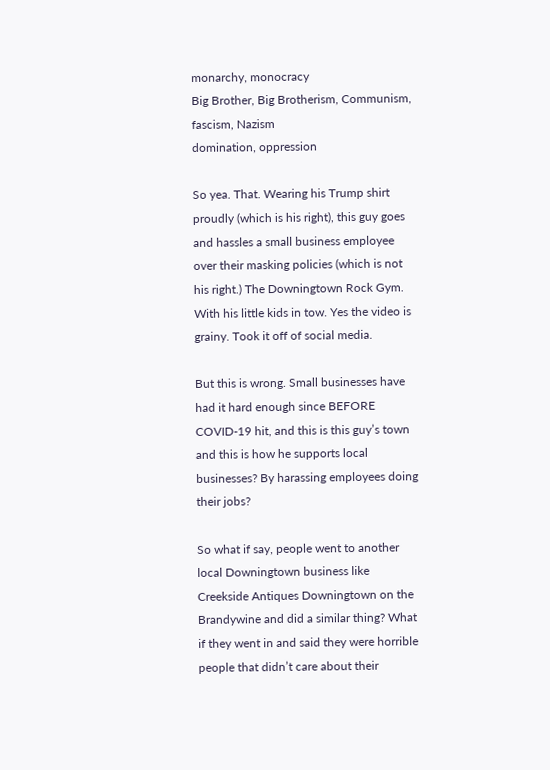monarchy, monocracy
Big Brother, Big Brotherism, Communism, fascism, Nazism
domination, oppression

So yea. That. Wearing his Trump shirt proudly (which is his right), this guy goes and hassles a small business employee over their masking policies (which is not his right.) The Downingtown Rock Gym. With his little kids in tow. Yes the video is grainy. Took it off of social media.

But this is wrong. Small businesses have had it hard enough since BEFORE COVID-19 hit, and this is this guy’s town and this is how he supports local businesses? By harassing employees doing their jobs?

So what if say, people went to another local Downingtown business like Creekside Antiques Downingtown on the Brandywine and did a similar thing? What if they went in and said they were horrible people that didn’t care about their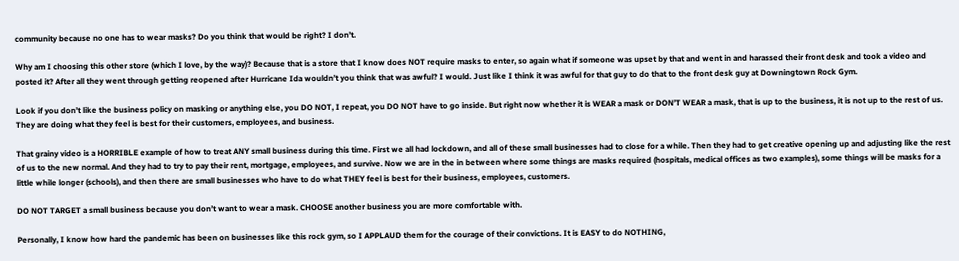community because no one has to wear masks? Do you think that would be right? I don’t.

Why am I choosing this other store (which I love, by the way)? Because that is a store that I know does NOT require masks to enter, so again what if someone was upset by that and went in and harassed their front desk and took a video and posted it? After all they went through getting reopened after Hurricane Ida wouldn’t you think that was awful? I would. Just like I think it was awful for that guy to do that to the front desk guy at Downingtown Rock Gym.

Look if you don’t like the business policy on masking or anything else, you DO NOT, I repeat, you DO NOT have to go inside. But right now whether it is WEAR a mask or DON’T WEAR a mask, that is up to the business, it is not up to the rest of us. They are doing what they feel is best for their customers, employees, and business.

That grainy video is a HORRIBLE example of how to treat ANY small business during this time. First we all had lockdown, and all of these small businesses had to close for a while. Then they had to get creative opening up and adjusting like the rest of us to the new normal. And they had to try to pay their rent, mortgage, employees, and survive. Now we are in the in between where some things are masks required (hospitals, medical offices as two examples), some things will be masks for a little while longer (schools), and then there are small businesses who have to do what THEY feel is best for their business, employees, customers.

DO NOT TARGET a small business because you don’t want to wear a mask. CHOOSE another business you are more comfortable with.

Personally, I know how hard the pandemic has been on businesses like this rock gym, so I APPLAUD them for the courage of their convictions. It is EASY to do NOTHING,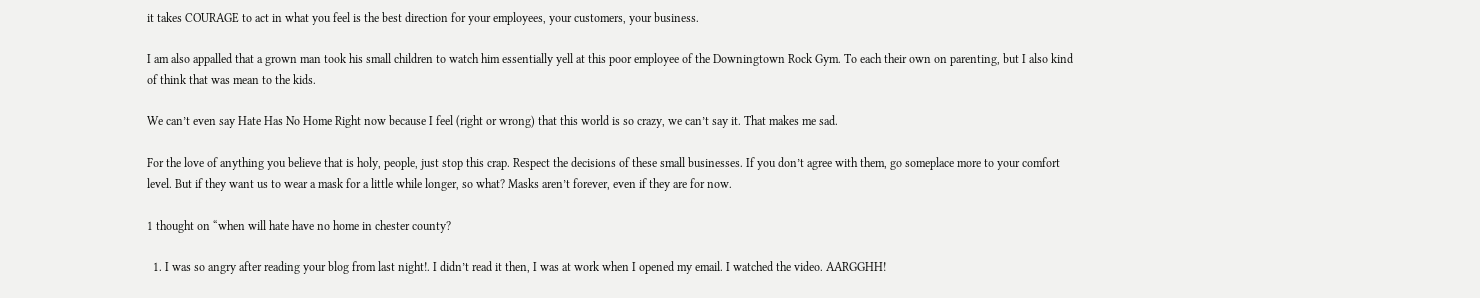it takes COURAGE to act in what you feel is the best direction for your employees, your customers, your business.

I am also appalled that a grown man took his small children to watch him essentially yell at this poor employee of the Downingtown Rock Gym. To each their own on parenting, but I also kind of think that was mean to the kids.

We can’t even say Hate Has No Home Right now because I feel (right or wrong) that this world is so crazy, we can’t say it. That makes me sad.

For the love of anything you believe that is holy, people, just stop this crap. Respect the decisions of these small businesses. If you don’t agree with them, go someplace more to your comfort level. But if they want us to wear a mask for a little while longer, so what? Masks aren’t forever, even if they are for now.

1 thought on “when will hate have no home in chester county?

  1. I was so angry after reading your blog from last night!. I didn’t read it then, I was at work when I opened my email. I watched the video. AARGGHH!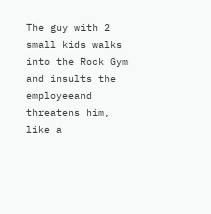The guy with 2 small kids walks into the Rock Gym and insults the employeeand threatens him, like a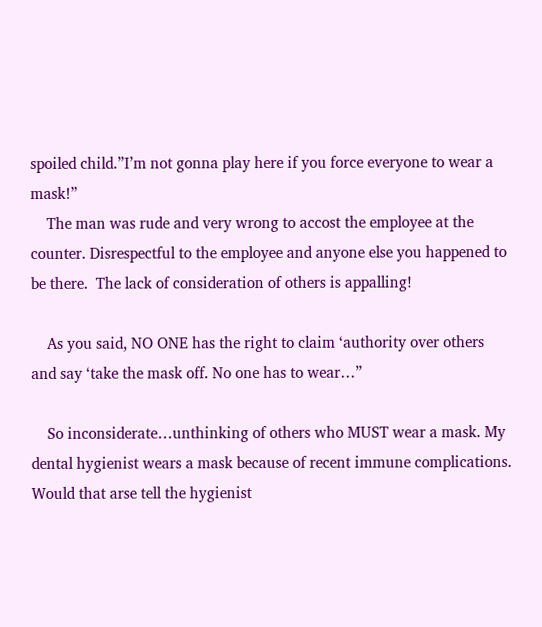spoiled child.”I’m not gonna play here if you force everyone to wear a mask!”
    The man was rude and very wrong to accost the employee at the counter. Disrespectful to the employee and anyone else you happened to be there.  The lack of consideration of others is appalling!

    As you said, NO ONE has the right to claim ‘authority over others and say ‘take the mask off. No one has to wear…”

    So inconsiderate…unthinking of others who MUST wear a mask. My dental hygienist wears a mask because of recent immune complications. Would that arse tell the hygienist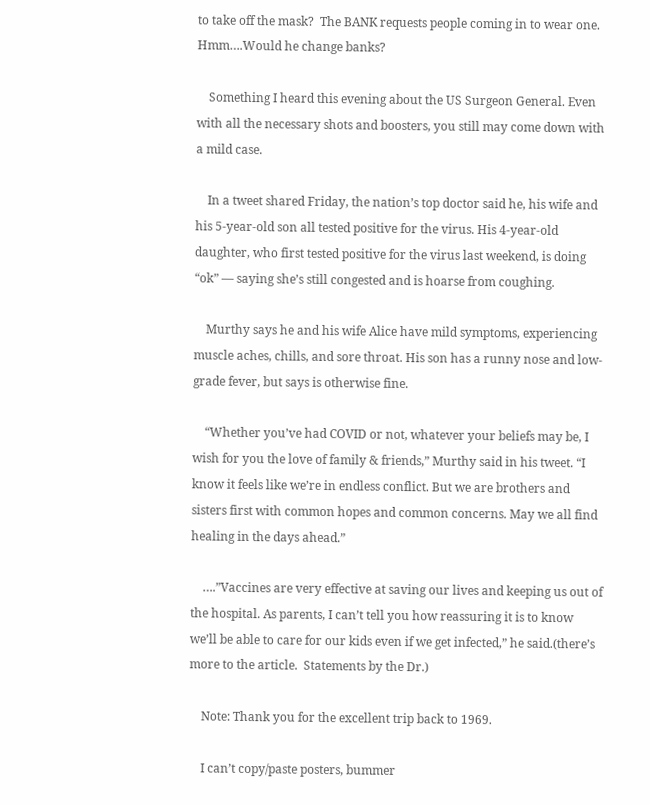to take off the mask?  The BANK requests people coming in to wear one. Hmm….Would he change banks?

    Something I heard this evening about the US Surgeon General. Even with all the necessary shots and boosters, you still may come down with a mild case.

    In a tweet shared Friday, the nation’s top doctor said he, his wife and his 5-year-old son all tested positive for the virus. His 4-year-old daughter, who first tested positive for the virus last weekend, is doing “ok” — saying she’s still congested and is hoarse from coughing.

    Murthy says he and his wife Alice have mild symptoms, experiencing muscle aches, chills, and sore throat. His son has a runny nose and low-grade fever, but says is otherwise fine.

    “Whether you’ve had COVID or not, whatever your beliefs may be, I wish for you the love of family & friends,” Murthy said in his tweet. “I know it feels like we’re in endless conflict. But we are brothers and sisters first with common hopes and common concerns. May we all find healing in the days ahead.”

    ….”Vaccines are very effective at saving our lives and keeping us out of the hospital. As parents, I can’t tell you how reassuring it is to know we’ll be able to care for our kids even if we get infected,” he said.(there’s more to the article.  Statements by the Dr.)

    Note: Thank you for the excellent trip back to 1969.

    I can’t copy/paste posters, bummer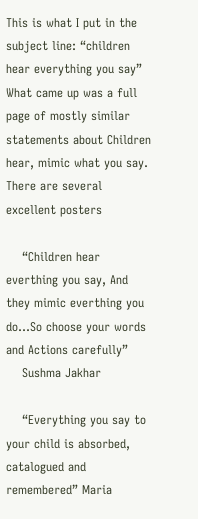This is what I put in the subject line: “children hear everything you say” What came up was a full page of mostly similar statements about Children hear, mimic what you say.  There are several excellent posters

    “Children hear everthing you say, And they mimic everthing you do…So choose your words and Actions carefully”
    Sushma Jakhar

    “Everything you say to your child is absorbed, catalogued and remembered” Maria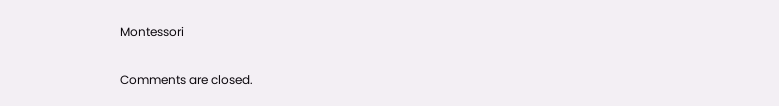Montessori

Comments are closed.